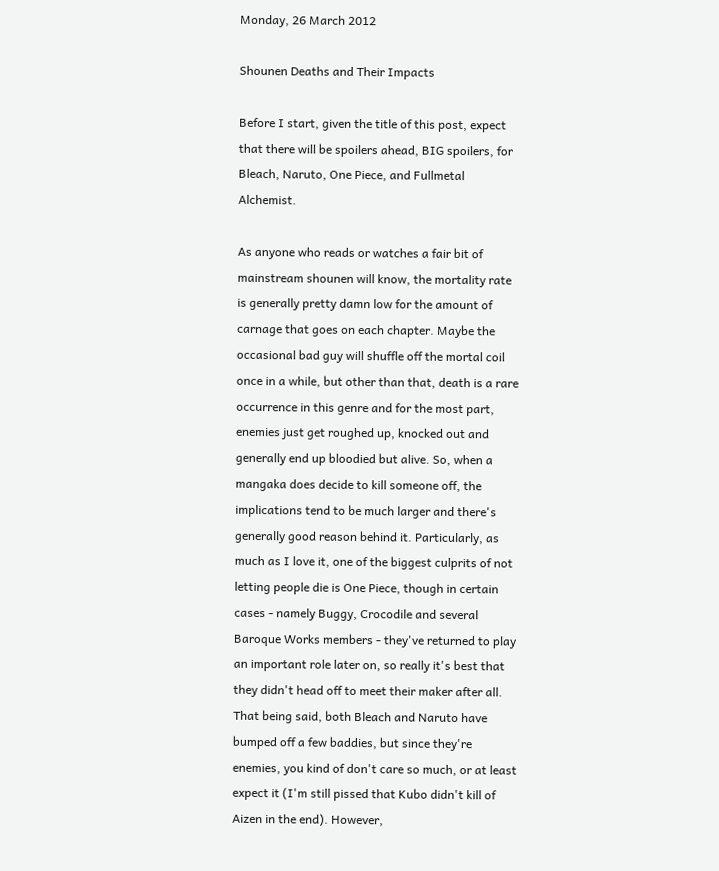Monday, 26 March 2012

Shounen Deaths and Their Impacts

Before I start, given the title of this post, expect that there will be spoilers ahead, BIG spoilers, for Bleach, Naruto, One Piece, and Fullmetal Alchemist.

As anyone who reads or watches a fair bit of mainstream shounen will know, the mortality rate is generally pretty damn low for the amount of carnage that goes on each chapter. Maybe the occasional bad guy will shuffle off the mortal coil once in a while, but other than that, death is a rare occurrence in this genre and for the most part, enemies just get roughed up, knocked out and generally end up bloodied but alive. So, when a mangaka does decide to kill someone off, the implications tend to be much larger and there's generally good reason behind it. Particularly, as much as I love it, one of the biggest culprits of not letting people die is One Piece, though in certain cases - namely Buggy, Crocodile and several Baroque Works members - they've returned to play an important role later on, so really it's best that they didn't head off to meet their maker after all. That being said, both Bleach and Naruto have bumped off a few baddies, but since they're enemies, you kind of don't care so much, or at least expect it (I'm still pissed that Kubo didn't kill of Aizen in the end). However,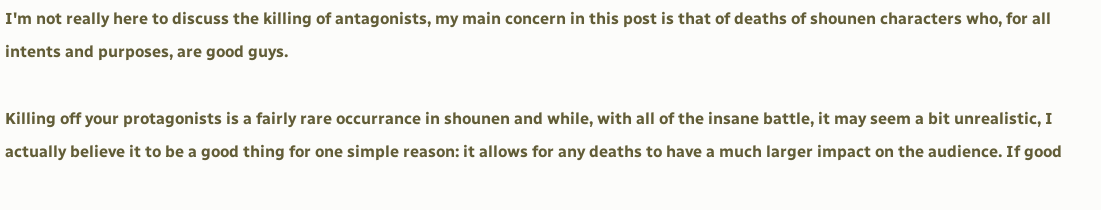I'm not really here to discuss the killing of antagonists, my main concern in this post is that of deaths of shounen characters who, for all intents and purposes, are good guys.

Killing off your protagonists is a fairly rare occurrance in shounen and while, with all of the insane battle, it may seem a bit unrealistic, I actually believe it to be a good thing for one simple reason: it allows for any deaths to have a much larger impact on the audience. If good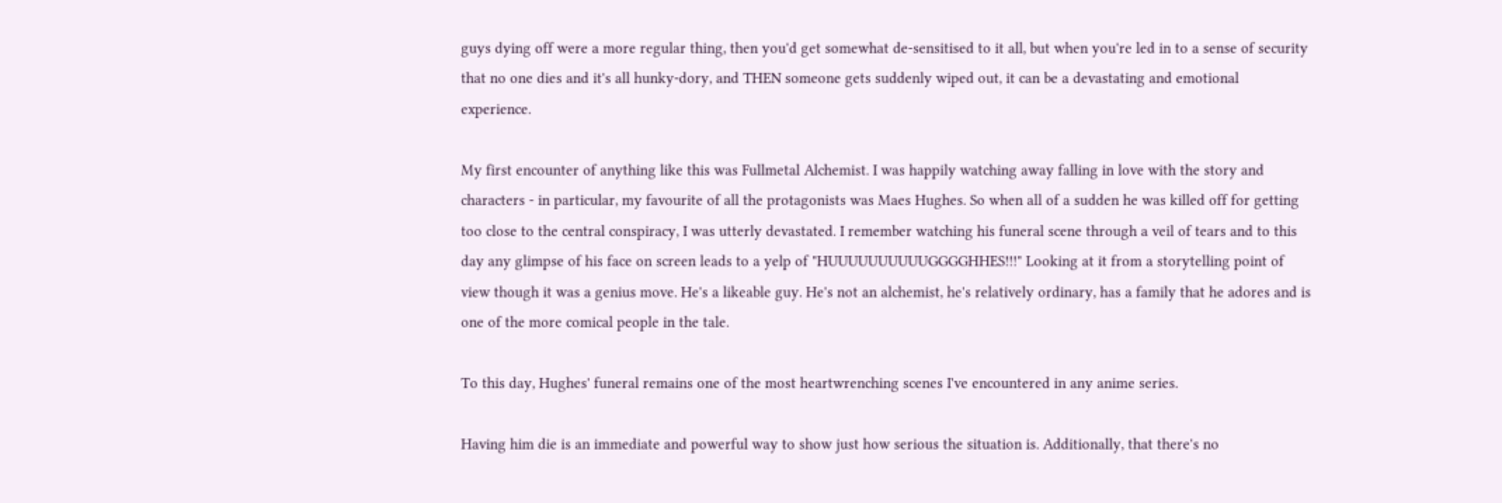guys dying off were a more regular thing, then you'd get somewhat de-sensitised to it all, but when you're led in to a sense of security that no one dies and it's all hunky-dory, and THEN someone gets suddenly wiped out, it can be a devastating and emotional experience.

My first encounter of anything like this was Fullmetal Alchemist. I was happily watching away falling in love with the story and characters - in particular, my favourite of all the protagonists was Maes Hughes. So when all of a sudden he was killed off for getting too close to the central conspiracy, I was utterly devastated. I remember watching his funeral scene through a veil of tears and to this day any glimpse of his face on screen leads to a yelp of "HUUUUUUUUUUGGGGHHES!!!" Looking at it from a storytelling point of view though it was a genius move. He's a likeable guy. He's not an alchemist, he's relatively ordinary, has a family that he adores and is one of the more comical people in the tale.

To this day, Hughes' funeral remains one of the most heartwrenching scenes I've encountered in any anime series.

Having him die is an immediate and powerful way to show just how serious the situation is. Additionally, that there's no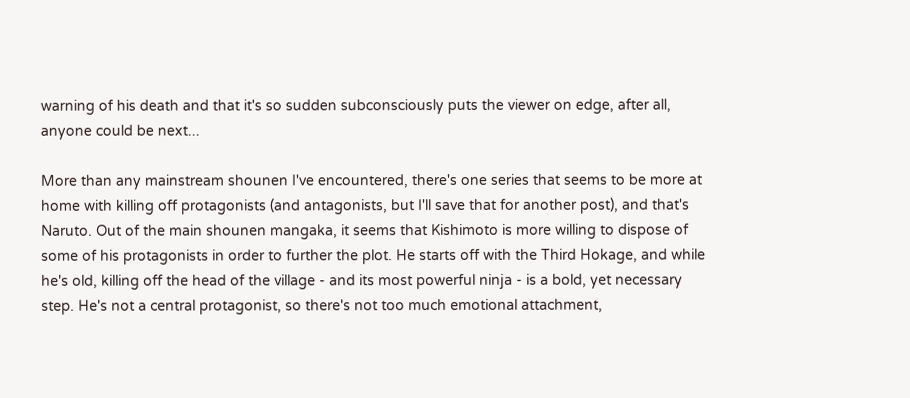warning of his death and that it's so sudden subconsciously puts the viewer on edge, after all, anyone could be next...

More than any mainstream shounen I've encountered, there's one series that seems to be more at home with killing off protagonists (and antagonists, but I'll save that for another post), and that's Naruto. Out of the main shounen mangaka, it seems that Kishimoto is more willing to dispose of some of his protagonists in order to further the plot. He starts off with the Third Hokage, and while he's old, killing off the head of the village - and its most powerful ninja - is a bold, yet necessary step. He's not a central protagonist, so there's not too much emotional attachment,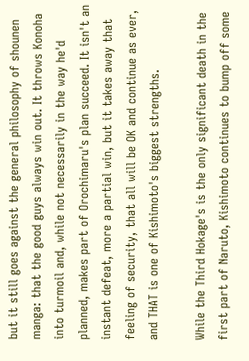but it still goes against the general philosophy of shounen manga: that the good guys always win out. It throws Konoha into turmoil and, while not necessarily in the way he'd planned, makes part of Orochimaru's plan succeed. It isn't an instant defeat, more a partial win, but it takes away that feeling of security, that all will be OK and continue as ever, and THAT is one of Kishimoto's biggest strengths.

While the Third Hokage's is the only significant death in the first part of Naruto, Kishimoto continues to bump off some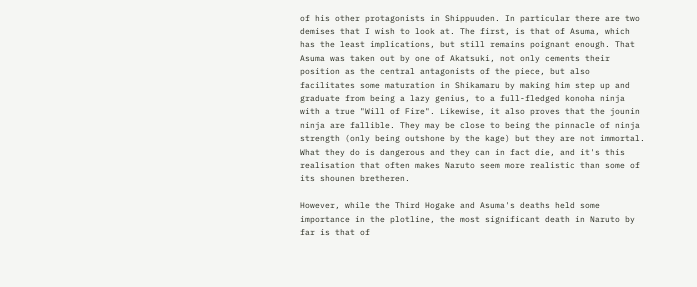of his other protagonists in Shippuuden. In particular there are two demises that I wish to look at. The first, is that of Asuma, which has the least implications, but still remains poignant enough. That Asuma was taken out by one of Akatsuki, not only cements their position as the central antagonists of the piece, but also facilitates some maturation in Shikamaru by making him step up and graduate from being a lazy genius, to a full-fledged konoha ninja with a true "Will of Fire". Likewise, it also proves that the jounin ninja are fallible. They may be close to being the pinnacle of ninja strength (only being outshone by the kage) but they are not immortal. What they do is dangerous and they can in fact die, and it's this realisation that often makes Naruto seem more realistic than some of its shounen bretheren.

However, while the Third Hogake and Asuma's deaths held some importance in the plotline, the most significant death in Naruto by far is that of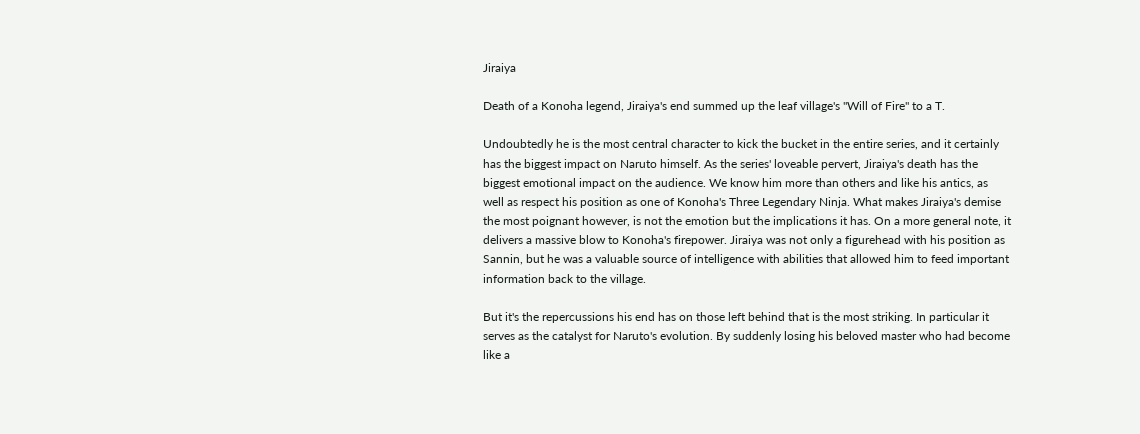Jiraiya

Death of a Konoha legend, Jiraiya's end summed up the leaf village's "Will of Fire" to a T.

Undoubtedly he is the most central character to kick the bucket in the entire series, and it certainly has the biggest impact on Naruto himself. As the series' loveable pervert, Jiraiya's death has the biggest emotional impact on the audience. We know him more than others and like his antics, as well as respect his position as one of Konoha's Three Legendary Ninja. What makes Jiraiya's demise the most poignant however, is not the emotion but the implications it has. On a more general note, it delivers a massive blow to Konoha's firepower. Jiraiya was not only a figurehead with his position as Sannin, but he was a valuable source of intelligence with abilities that allowed him to feed important information back to the village.

But it's the repercussions his end has on those left behind that is the most striking. In particular it serves as the catalyst for Naruto's evolution. By suddenly losing his beloved master who had become like a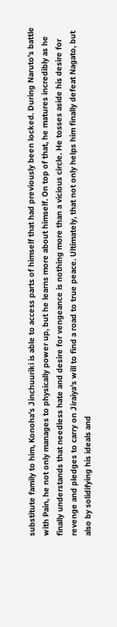substitute family to him, Konoha's Jinchuuriki is able to access parts of himself that had previously been locked. During Naruto's battle with Pain, he not only manages to physically power up, but he learns more about himself. On top of that, he matures incredibly as he finally understands that needless hate and desire for vengeance is nothing more than a vicious circle. He tosses aside his desire for revenge and pledges to carry on Jiraiya's will to find a road to true peace. Ultimately, that not only helps him finally defeat Nagato, but also by solidifying his ideals and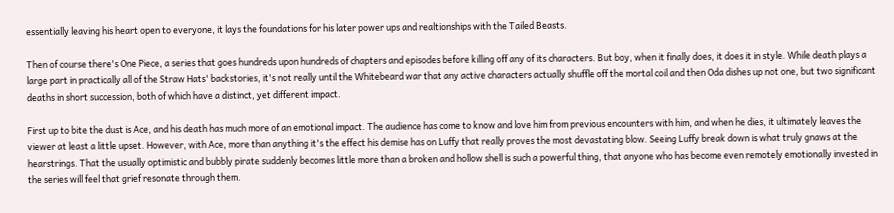essentially leaving his heart open to everyone, it lays the foundations for his later power ups and realtionships with the Tailed Beasts.

Then of course there's One Piece, a series that goes hundreds upon hundreds of chapters and episodes before killing off any of its characters. But boy, when it finally does, it does it in style. While death plays a large part in practically all of the Straw Hats' backstories, it's not really until the Whitebeard war that any active characters actually shuffle off the mortal coil and then Oda dishes up not one, but two significant deaths in short succession, both of which have a distinct, yet different impact.

First up to bite the dust is Ace, and his death has much more of an emotional impact. The audience has come to know and love him from previous encounters with him, and when he dies, it ultimately leaves the viewer at least a little upset. However, with Ace, more than anything it's the effect his demise has on Luffy that really proves the most devastating blow. Seeing Luffy break down is what truly gnaws at the hearstrings. That the usually optimistic and bubbly pirate suddenly becomes little more than a broken and hollow shell is such a powerful thing, that anyone who has become even remotely emotionally invested in the series will feel that grief resonate through them.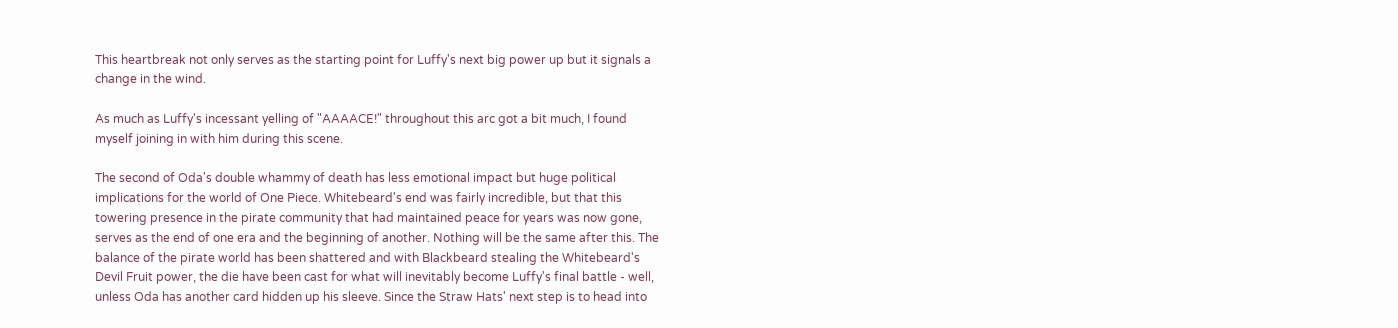This heartbreak not only serves as the starting point for Luffy's next big power up but it signals a change in the wind.

As much as Luffy's incessant yelling of "AAAACE!" throughout this arc got a bit much, I found myself joining in with him during this scene.

The second of Oda's double whammy of death has less emotional impact but huge political implications for the world of One Piece. Whitebeard's end was fairly incredible, but that this towering presence in the pirate community that had maintained peace for years was now gone, serves as the end of one era and the beginning of another. Nothing will be the same after this. The balance of the pirate world has been shattered and with Blackbeard stealing the Whitebeard's Devil Fruit power, the die have been cast for what will inevitably become Luffy's final battle - well, unless Oda has another card hidden up his sleeve. Since the Straw Hats' next step is to head into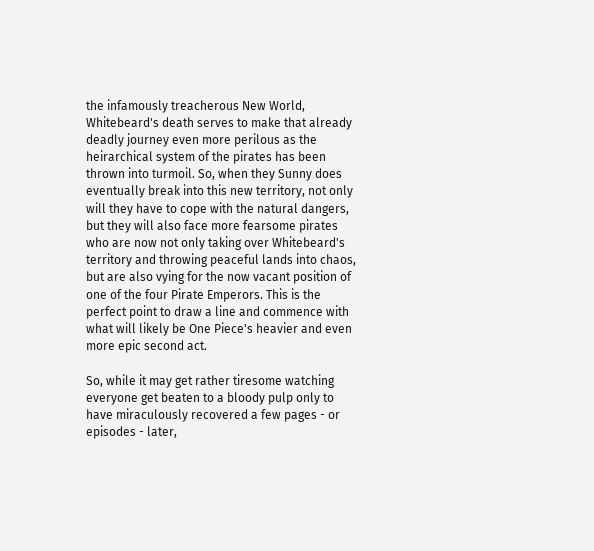the infamously treacherous New World, Whitebeard's death serves to make that already deadly journey even more perilous as the heirarchical system of the pirates has been thrown into turmoil. So, when they Sunny does eventually break into this new territory, not only will they have to cope with the natural dangers, but they will also face more fearsome pirates who are now not only taking over Whitebeard's territory and throwing peaceful lands into chaos, but are also vying for the now vacant position of one of the four Pirate Emperors. This is the perfect point to draw a line and commence with what will likely be One Piece's heavier and even more epic second act.

So, while it may get rather tiresome watching everyone get beaten to a bloody pulp only to have miraculously recovered a few pages - or episodes - later,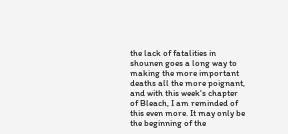the lack of fatalities in shounen goes a long way to making the more important deaths all the more poignant, and with this week's chapter of Bleach, I am reminded of this even more. It may only be the beginning of the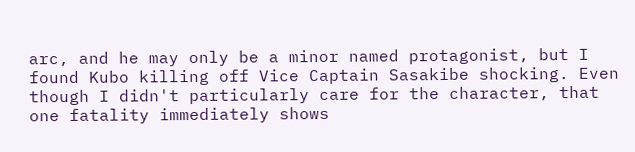arc, and he may only be a minor named protagonist, but I found Kubo killing off Vice Captain Sasakibe shocking. Even though I didn't particularly care for the character, that one fatality immediately shows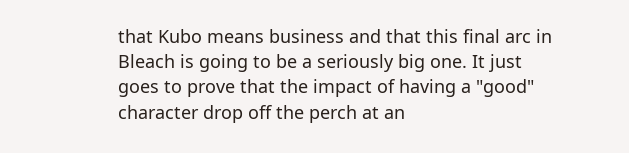that Kubo means business and that this final arc in Bleach is going to be a seriously big one. It just goes to prove that the impact of having a "good" character drop off the perch at an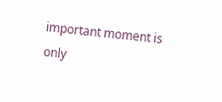important moment is only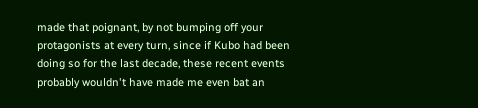made that poignant, by not bumping off your protagonists at every turn, since if Kubo had been doing so for the last decade, these recent events probably wouldn't have made me even bat an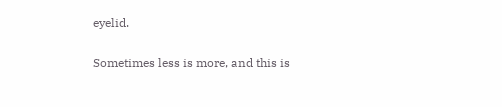eyelid.

Sometimes less is more, and this is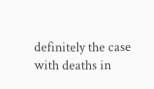definitely the case with deaths in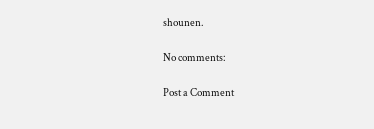shounen.

No comments:

Post a Comment